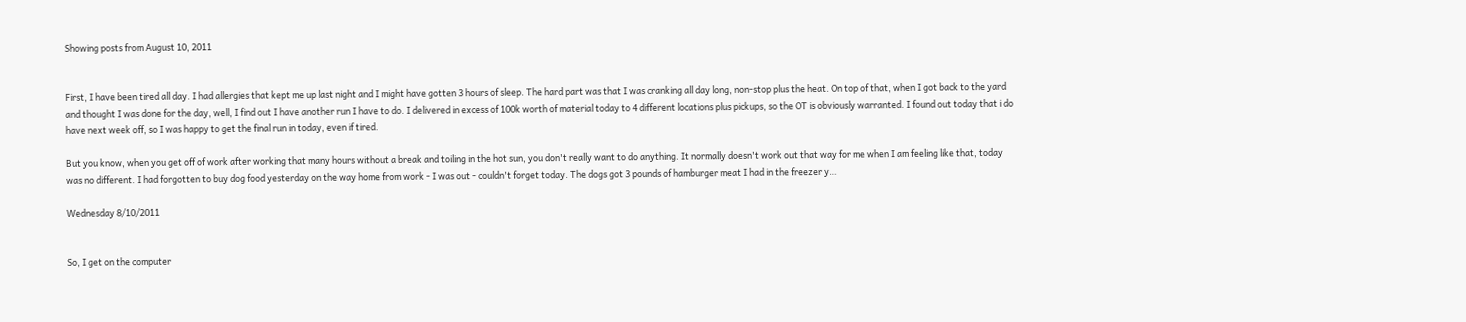Showing posts from August 10, 2011


First, I have been tired all day. I had allergies that kept me up last night and I might have gotten 3 hours of sleep. The hard part was that I was cranking all day long, non-stop plus the heat. On top of that, when I got back to the yard and thought I was done for the day, well, I find out I have another run I have to do. I delivered in excess of 100k worth of material today to 4 different locations plus pickups, so the OT is obviously warranted. I found out today that i do have next week off, so I was happy to get the final run in today, even if tired.

But you know, when you get off of work after working that many hours without a break and toiling in the hot sun, you don't really want to do anything. It normally doesn't work out that way for me when I am feeling like that, today was no different. I had forgotten to buy dog food yesterday on the way home from work - I was out - couldn't forget today. The dogs got 3 pounds of hamburger meat I had in the freezer y…

Wednesday 8/10/2011


So, I get on the computer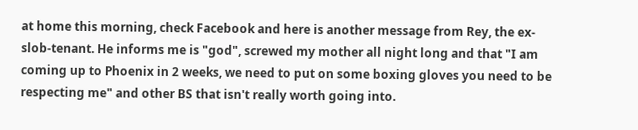at home this morning, check Facebook and here is another message from Rey, the ex-slob-tenant. He informs me is "god", screwed my mother all night long and that "I am coming up to Phoenix in 2 weeks, we need to put on some boxing gloves you need to be respecting me" and other BS that isn't really worth going into.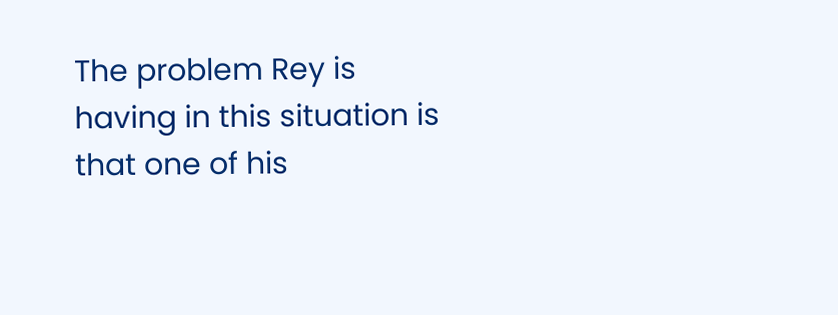The problem Rey is having in this situation is that one of his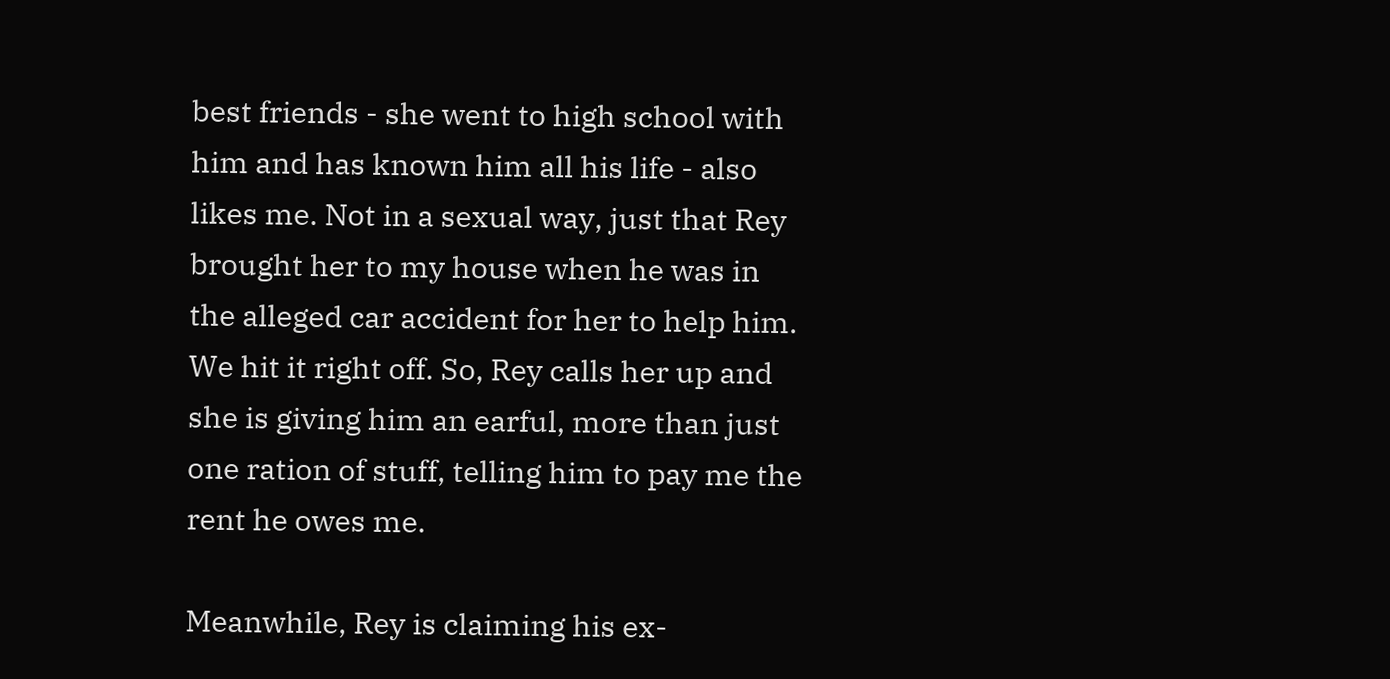best friends - she went to high school with him and has known him all his life - also likes me. Not in a sexual way, just that Rey brought her to my house when he was in the alleged car accident for her to help him. We hit it right off. So, Rey calls her up and she is giving him an earful, more than just one ration of stuff, telling him to pay me the rent he owes me.

Meanwhile, Rey is claiming his ex-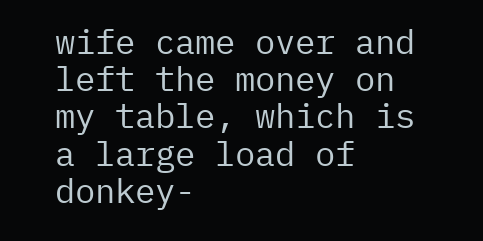wife came over and left the money on my table, which is a large load of donkey-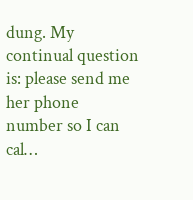dung. My continual question is: please send me her phone number so I can cal…